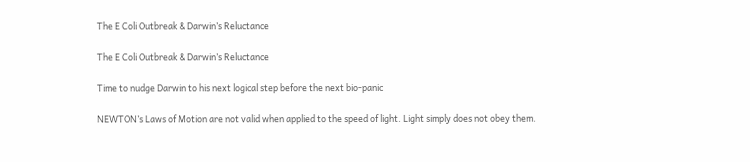The E Coli Outbreak & Darwin’s Reluctance

The E Coli Outbreak & Darwin’s Reluctance

Time to nudge Darwin to his next logical step before the next bio-panic

NEWTON’s Laws of Motion are not valid when applied to the speed of light. Light simply does not obey them.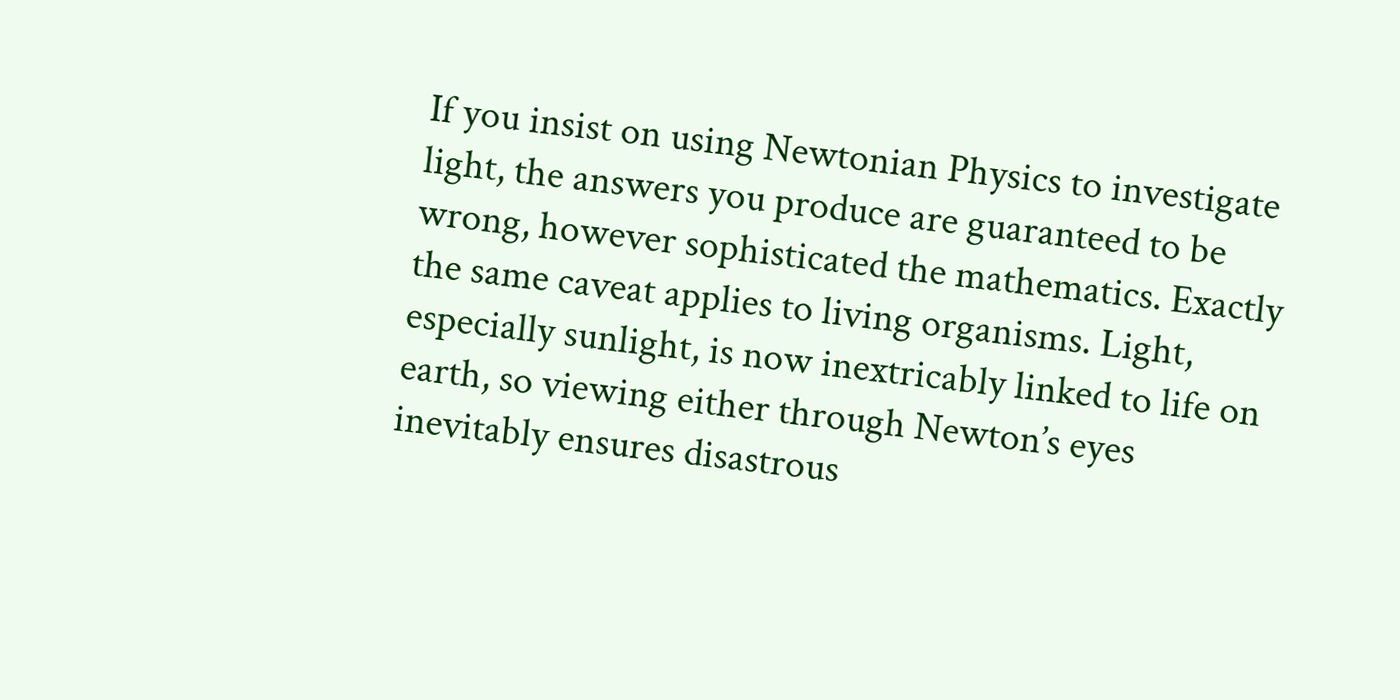If you insist on using Newtonian Physics to investigate light, the answers you produce are guaranteed to be wrong, however sophisticated the mathematics. Exactly the same caveat applies to living organisms. Light, especially sunlight, is now inextricably linked to life on earth, so viewing either through Newton’s eyes inevitably ensures disastrous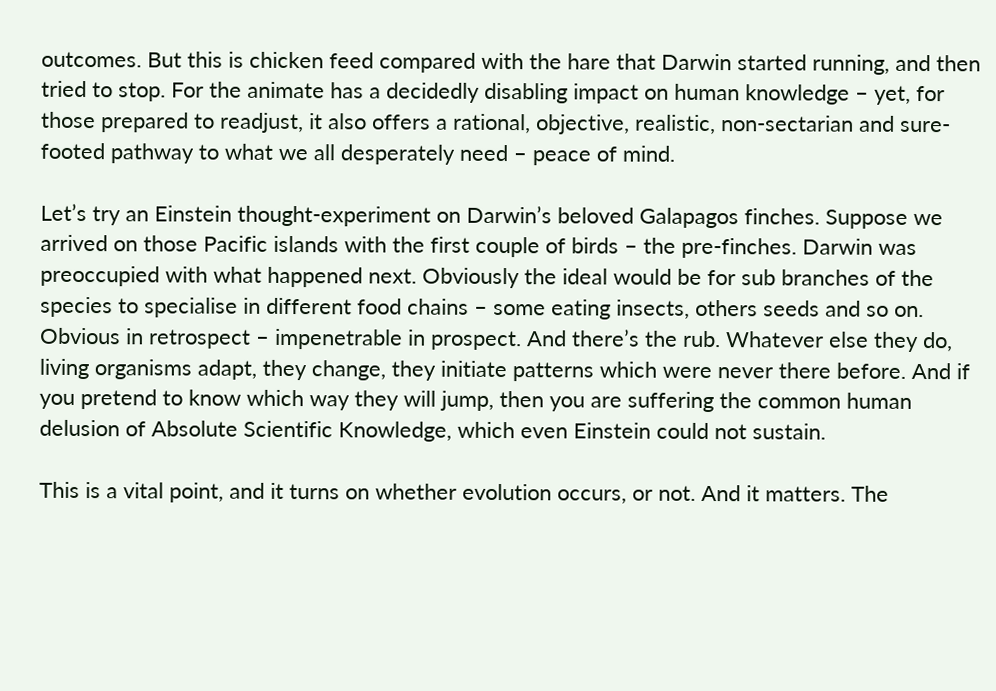outcomes. But this is chicken feed compared with the hare that Darwin started running, and then tried to stop. For the animate has a decidedly disabling impact on human knowledge – yet, for those prepared to readjust, it also offers a rational, objective, realistic, non-sectarian and sure-footed pathway to what we all desperately need – peace of mind.

Let’s try an Einstein thought-experiment on Darwin’s beloved Galapagos finches. Suppose we arrived on those Pacific islands with the first couple of birds – the pre-finches. Darwin was preoccupied with what happened next. Obviously the ideal would be for sub branches of the species to specialise in different food chains – some eating insects, others seeds and so on. Obvious in retrospect – impenetrable in prospect. And there’s the rub. Whatever else they do, living organisms adapt, they change, they initiate patterns which were never there before. And if you pretend to know which way they will jump, then you are suffering the common human delusion of Absolute Scientific Knowledge, which even Einstein could not sustain.

This is a vital point, and it turns on whether evolution occurs, or not. And it matters. The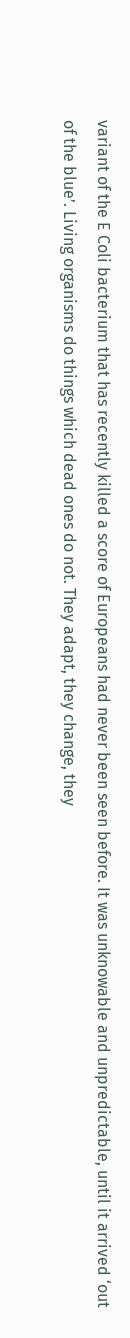variant of the E Coli bacterium that has recently killed a score of Europeans had never been seen before. It was unknowable and unpredictable, until it arrived ‘out of the blue’. Living organisms do things which dead ones do not. They adapt, they change, they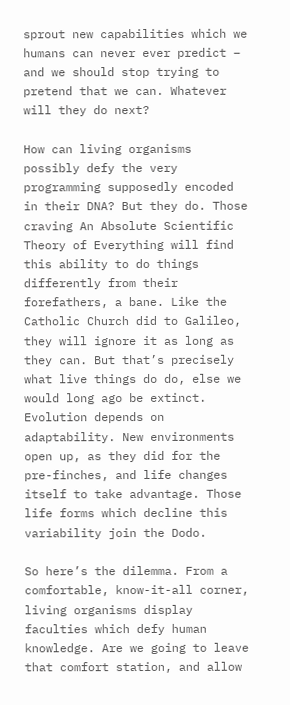sprout new capabilities which we humans can never ever predict – and we should stop trying to pretend that we can. Whatever will they do next?

How can living organisms possibly defy the very programming supposedly encoded in their DNA? But they do. Those craving An Absolute Scientific Theory of Everything will find this ability to do things differently from their forefathers, a bane. Like the Catholic Church did to Galileo, they will ignore it as long as they can. But that’s precisely what live things do do, else we would long ago be extinct. Evolution depends on adaptability. New environments open up, as they did for the pre-finches, and life changes itself to take advantage. Those life forms which decline this variability join the Dodo.

So here’s the dilemma. From a comfortable, know-it-all corner, living organisms display faculties which defy human knowledge. Are we going to leave that comfort station, and allow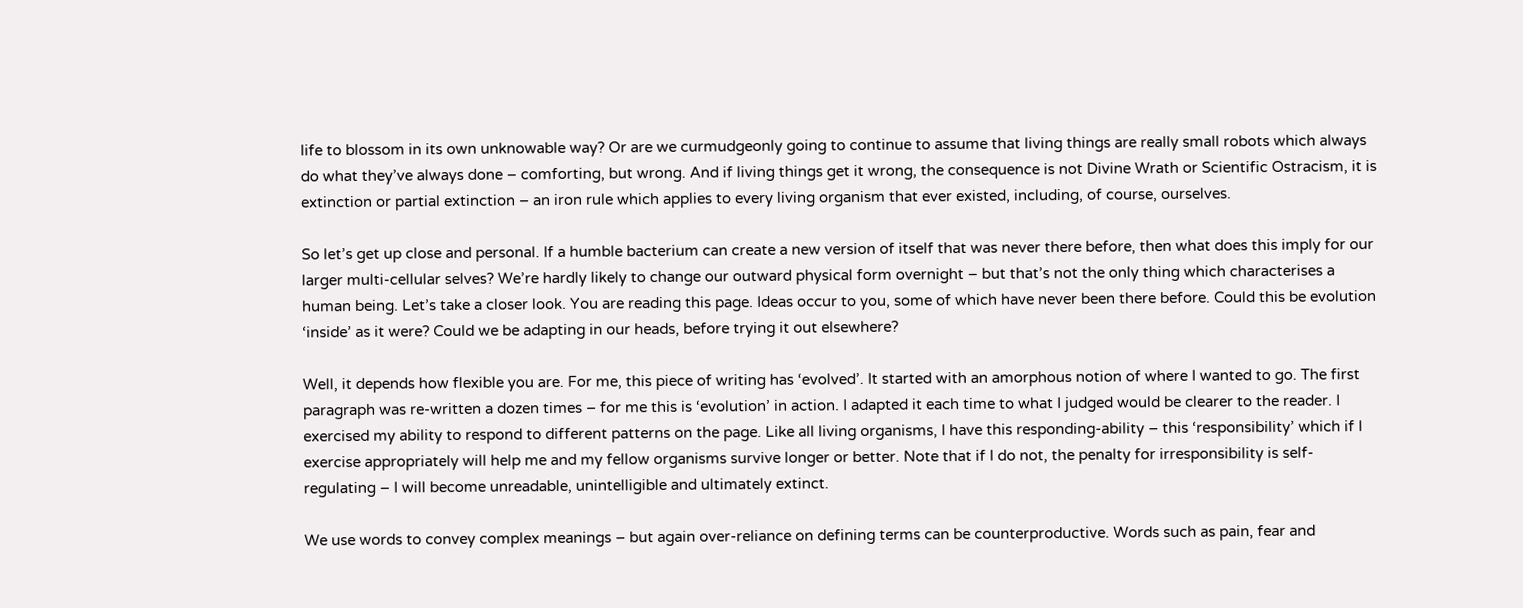life to blossom in its own unknowable way? Or are we curmudgeonly going to continue to assume that living things are really small robots which always do what they’ve always done – comforting, but wrong. And if living things get it wrong, the consequence is not Divine Wrath or Scientific Ostracism, it is extinction or partial extinction – an iron rule which applies to every living organism that ever existed, including, of course, ourselves.

So let’s get up close and personal. If a humble bacterium can create a new version of itself that was never there before, then what does this imply for our larger multi-cellular selves? We’re hardly likely to change our outward physical form overnight – but that’s not the only thing which characterises a human being. Let’s take a closer look. You are reading this page. Ideas occur to you, some of which have never been there before. Could this be evolution ‘inside’ as it were? Could we be adapting in our heads, before trying it out elsewhere?

Well, it depends how flexible you are. For me, this piece of writing has ‘evolved’. It started with an amorphous notion of where I wanted to go. The first paragraph was re-written a dozen times – for me this is ‘evolution’ in action. I adapted it each time to what I judged would be clearer to the reader. I exercised my ability to respond to different patterns on the page. Like all living organisms, I have this responding-ability – this ‘responsibility’ which if I exercise appropriately will help me and my fellow organisms survive longer or better. Note that if I do not, the penalty for irresponsibility is self-regulating – I will become unreadable, unintelligible and ultimately extinct.

We use words to convey complex meanings – but again over-reliance on defining terms can be counterproductive. Words such as pain, fear and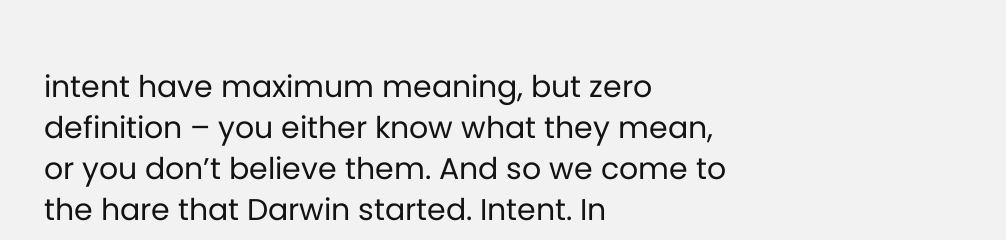intent have maximum meaning, but zero definition – you either know what they mean, or you don’t believe them. And so we come to the hare that Darwin started. Intent. In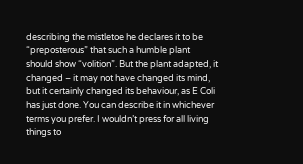describing the mistletoe he declares it to be “preposterous” that such a humble plant should show “volition”. But the plant adapted, it changed – it may not have changed its mind, but it certainly changed its behaviour, as E Coli has just done. You can describe it in whichever terms you prefer. I wouldn’t press for all living things to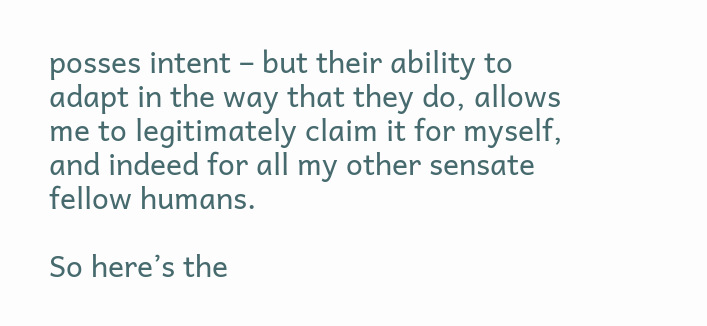posses intent – but their ability to adapt in the way that they do, allows me to legitimately claim it for myself, and indeed for all my other sensate fellow humans.

So here’s the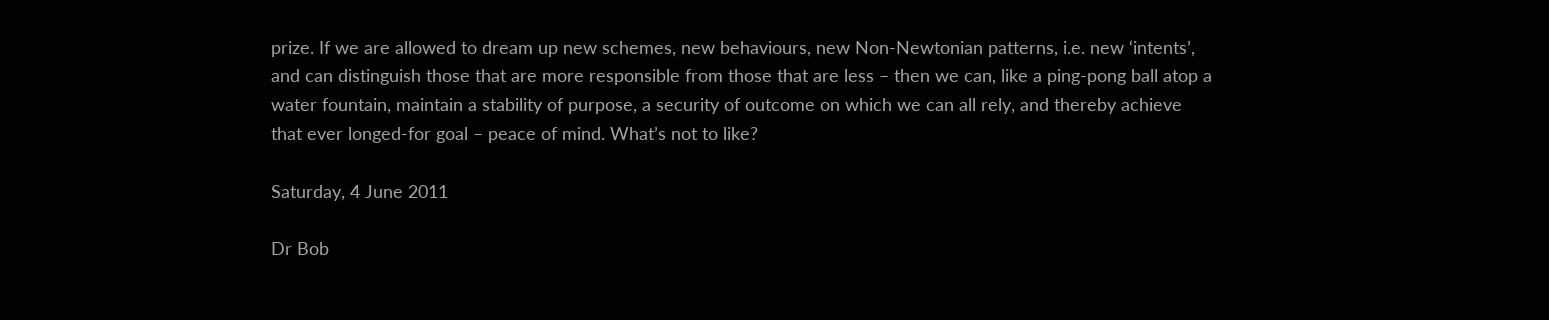prize. If we are allowed to dream up new schemes, new behaviours, new Non-Newtonian patterns, i.e. new ‘intents’, and can distinguish those that are more responsible from those that are less – then we can, like a ping-pong ball atop a water fountain, maintain a stability of purpose, a security of outcome on which we can all rely, and thereby achieve that ever longed-for goal – peace of mind. What’s not to like?

Saturday, 4 June 2011

Dr Bob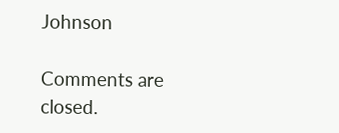Johnson

Comments are closed.